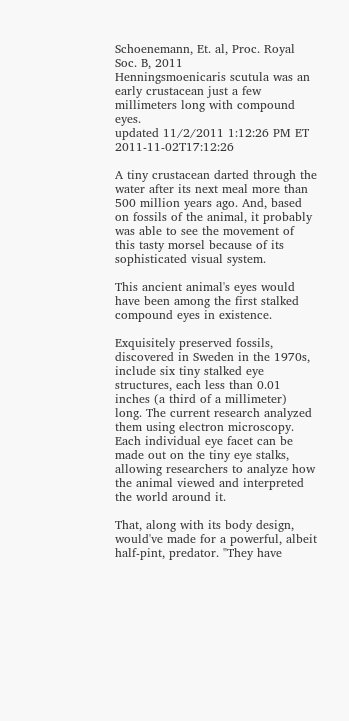Schoenemann, Et. al, Proc. Royal Soc. B, 2011
Henningsmoenicaris scutula was an early crustacean just a few millimeters long with compound eyes.
updated 11/2/2011 1:12:26 PM ET 2011-11-02T17:12:26

A tiny crustacean darted through the water after its next meal more than 500 million years ago. And, based on fossils of the animal, it probably was able to see the movement of this tasty morsel because of its sophisticated visual system.

This ancient animal's eyes would have been among the first stalked compound eyes in existence.

Exquisitely preserved fossils, discovered in Sweden in the 1970s, include six tiny stalked eye structures, each less than 0.01 inches (a third of a millimeter) long. The current research analyzed them using electron microscopy. Each individual eye facet can be made out on the tiny eye stalks, allowing researchers to analyze how the animal viewed and interpreted the world around it.

That, along with its body design, would've made for a powerful, albeit half-pint, predator. "They have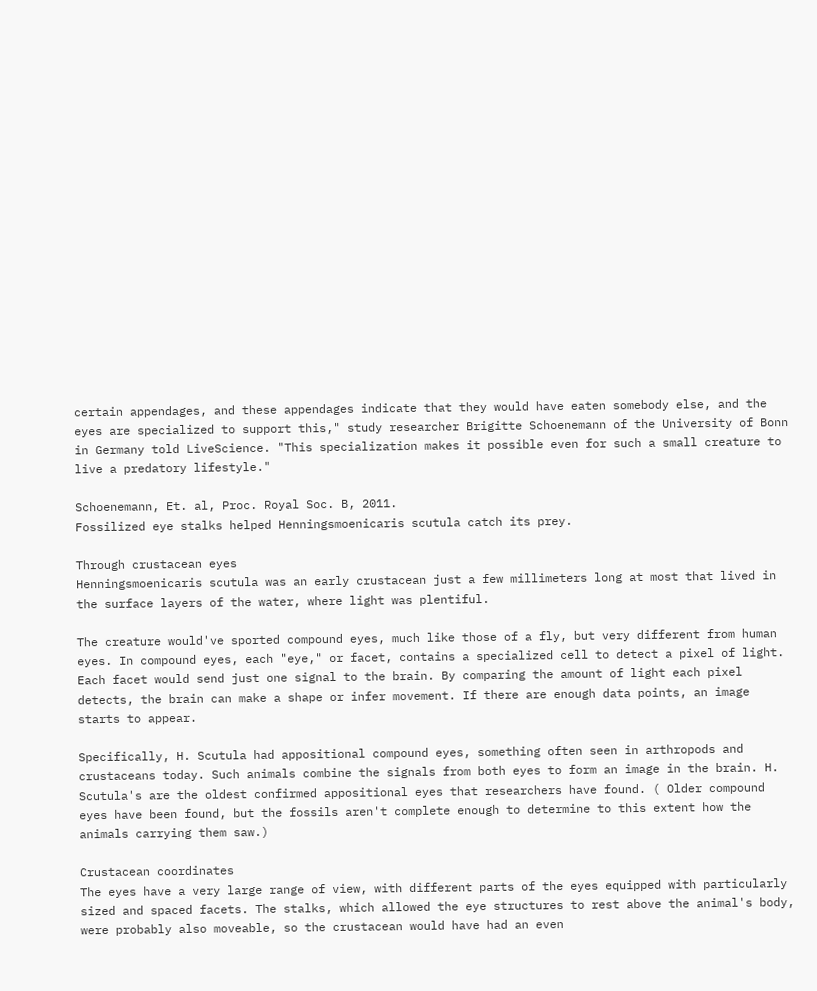certain appendages, and these appendages indicate that they would have eaten somebody else, and the eyes are specialized to support this," study researcher Brigitte Schoenemann of the University of Bonn in Germany told LiveScience. "This specialization makes it possible even for such a small creature to live a predatory lifestyle."

Schoenemann, Et. al, Proc. Royal Soc. B, 2011.
Fossilized eye stalks helped Henningsmoenicaris scutula catch its prey.

Through crustacean eyes
Henningsmoenicaris scutula was an early crustacean just a few millimeters long at most that lived in the surface layers of the water, where light was plentiful.

The creature would've sported compound eyes, much like those of a fly, but very different from human eyes. In compound eyes, each "eye," or facet, contains a specialized cell to detect a pixel of light. Each facet would send just one signal to the brain. By comparing the amount of light each pixel detects, the brain can make a shape or infer movement. If there are enough data points, an image starts to appear.

Specifically, H. Scutula had appositional compound eyes, something often seen in arthropods and crustaceans today. Such animals combine the signals from both eyes to form an image in the brain. H. Scutula's are the oldest confirmed appositional eyes that researchers have found. ( Older compound eyes have been found, but the fossils aren't complete enough to determine to this extent how the animals carrying them saw.)

Crustacean coordinates
The eyes have a very large range of view, with different parts of the eyes equipped with particularly sized and spaced facets. The stalks, which allowed the eye structures to rest above the animal's body, were probably also moveable, so the crustacean would have had an even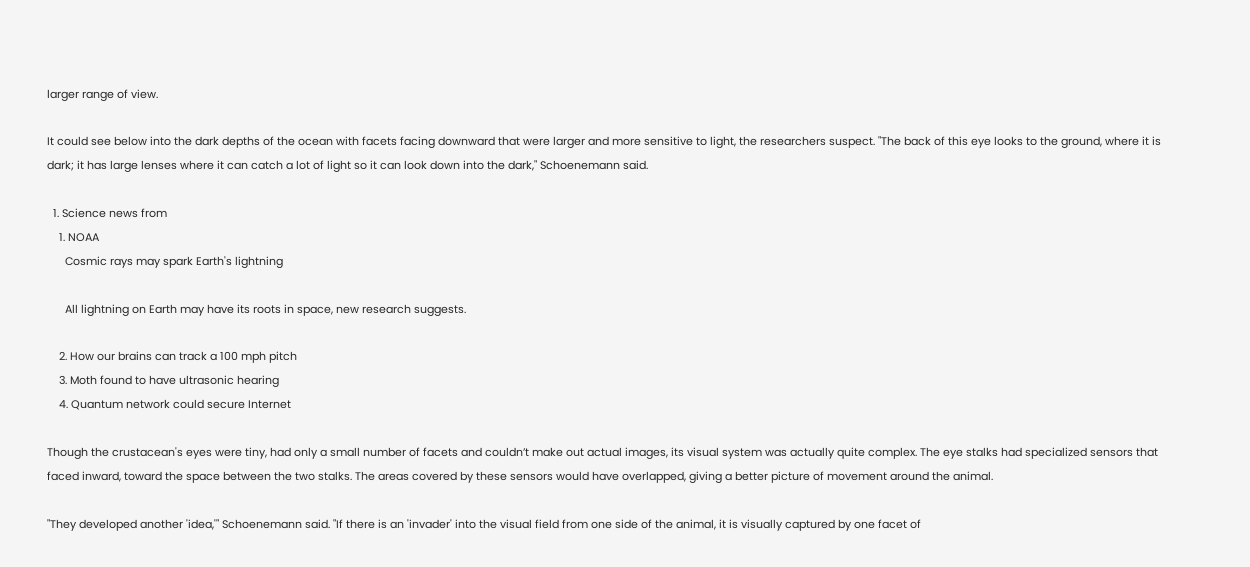larger range of view.

It could see below into the dark depths of the ocean with facets facing downward that were larger and more sensitive to light, the researchers suspect. "The back of this eye looks to the ground, where it is dark; it has large lenses where it can catch a lot of light so it can look down into the dark," Schoenemann said.

  1. Science news from
    1. NOAA
      Cosmic rays may spark Earth's lightning

      All lightning on Earth may have its roots in space, new research suggests.

    2. How our brains can track a 100 mph pitch
    3. Moth found to have ultrasonic hearing
    4. Quantum network could secure Internet

Though the crustacean's eyes were tiny, had only a small number of facets and couldn’t make out actual images, its visual system was actually quite complex. The eye stalks had specialized sensors that faced inward, toward the space between the two stalks. The areas covered by these sensors would have overlapped, giving a better picture of movement around the animal.

"They developed another 'idea,'" Schoenemann said. "If there is an 'invader' into the visual field from one side of the animal, it is visually captured by one facet of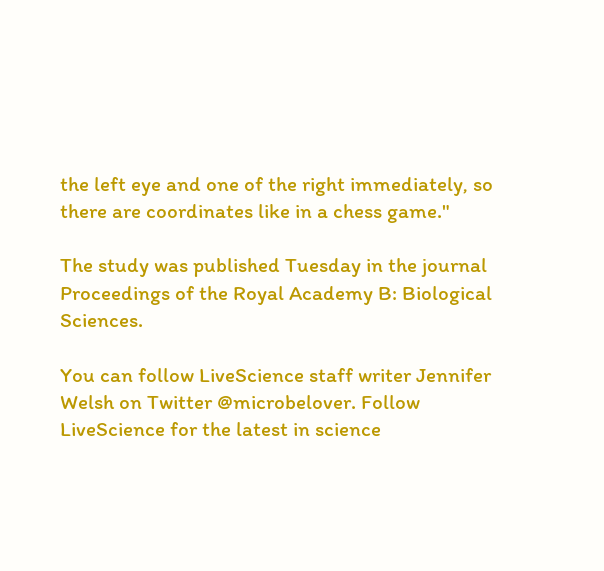the left eye and one of the right immediately, so there are coordinates like in a chess game."

The study was published Tuesday in the journal Proceedings of the Royal Academy B: Biological Sciences.

You can follow LiveScience staff writer Jennifer Welsh on Twitter @microbelover. Follow LiveScience for the latest in science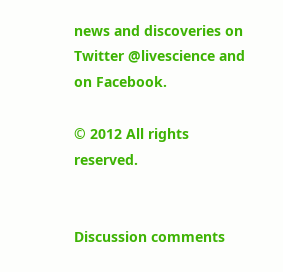news and discoveries on Twitter @livescience and on Facebook.

© 2012 All rights reserved.


Discussion comments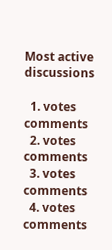Most active discussions

  1. votes comments
  2. votes comments
  3. votes comments
  4. votes comments